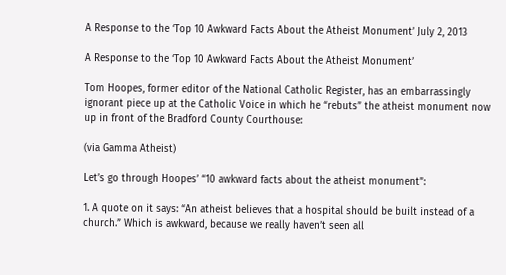A Response to the ‘Top 10 Awkward Facts About the Atheist Monument’ July 2, 2013

A Response to the ‘Top 10 Awkward Facts About the Atheist Monument’

Tom Hoopes, former editor of the National Catholic Register, has an embarrassingly ignorant piece up at the Catholic Voice in which he “rebuts” the atheist monument now up in front of the Bradford County Courthouse:

(via Gamma Atheist)

Let’s go through Hoopes’ “10 awkward facts about the atheist monument”:

1. A quote on it says: “An atheist believes that a hospital should be built instead of a church.” Which is awkward, because we really haven’t seen all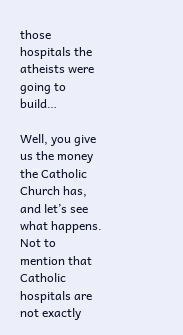those hospitals the atheists were going to build…

Well, you give us the money the Catholic Church has, and let’s see what happens. Not to mention that Catholic hospitals are not exactly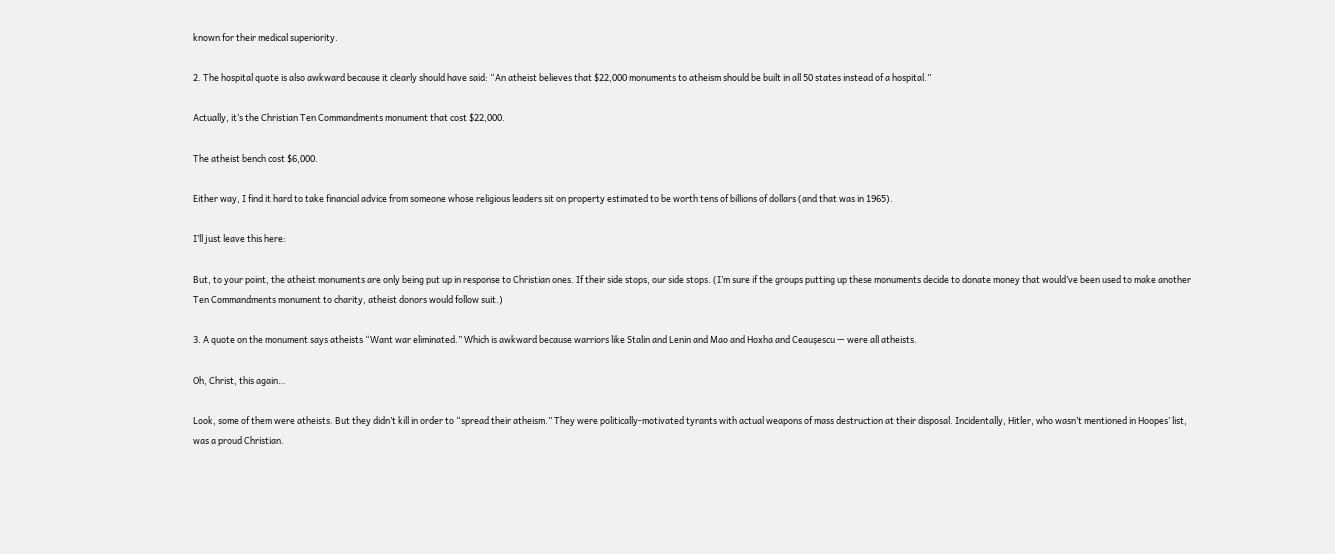known for their medical superiority.

2. The hospital quote is also awkward because it clearly should have said: “An atheist believes that $22,000 monuments to atheism should be built in all 50 states instead of a hospital.”

Actually, it’s the Christian Ten Commandments monument that cost $22,000.

The atheist bench cost $6,000.

Either way, I find it hard to take financial advice from someone whose religious leaders sit on property estimated to be worth tens of billions of dollars (and that was in 1965).

I’ll just leave this here:

But, to your point, the atheist monuments are only being put up in response to Christian ones. If their side stops, our side stops. (I’m sure if the groups putting up these monuments decide to donate money that would’ve been used to make another Ten Commandments monument to charity, atheist donors would follow suit.)

3. A quote on the monument says atheists “Want war eliminated.” Which is awkward because warriors like Stalin and Lenin and Mao and Hoxha and Ceaușescu — were all atheists.

Oh, Christ, this again…

Look, some of them were atheists. But they didn’t kill in order to “spread their atheism.” They were politically-motivated tyrants with actual weapons of mass destruction at their disposal. Incidentally, Hitler, who wasn’t mentioned in Hoopes’ list, was a proud Christian.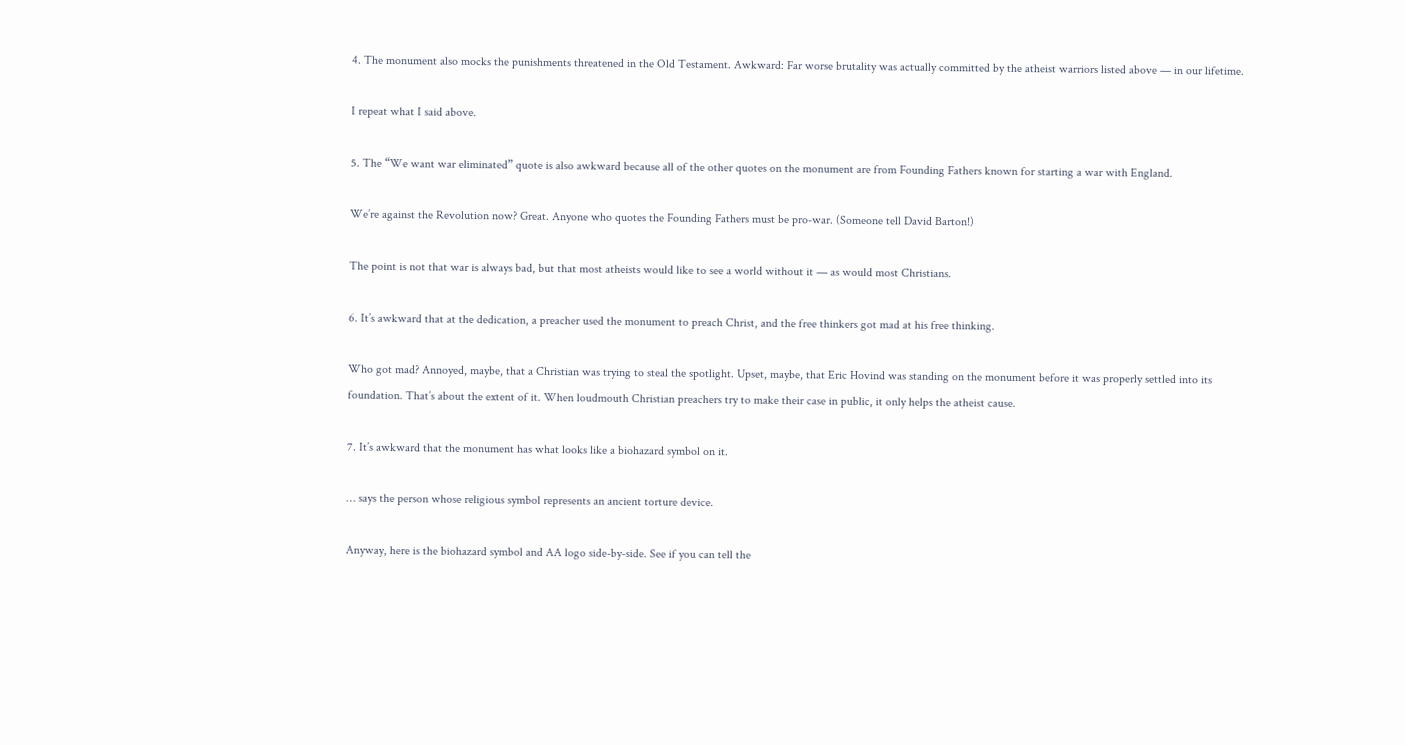4. The monument also mocks the punishments threatened in the Old Testament. Awkward: Far worse brutality was actually committed by the atheist warriors listed above — in our lifetime.

I repeat what I said above.

5. The “We want war eliminated” quote is also awkward because all of the other quotes on the monument are from Founding Fathers known for starting a war with England.

We’re against the Revolution now? Great. Anyone who quotes the Founding Fathers must be pro-war. (Someone tell David Barton!)

The point is not that war is always bad, but that most atheists would like to see a world without it — as would most Christians.

6. It’s awkward that at the dedication, a preacher used the monument to preach Christ, and the free thinkers got mad at his free thinking.

Who got mad? Annoyed, maybe, that a Christian was trying to steal the spotlight. Upset, maybe, that Eric Hovind was standing on the monument before it was properly settled into its foundation. That’s about the extent of it. When loudmouth Christian preachers try to make their case in public, it only helps the atheist cause.

7. It’s awkward that the monument has what looks like a biohazard symbol on it.

… says the person whose religious symbol represents an ancient torture device.

Anyway, here is the biohazard symbol and AA logo side-by-side. See if you can tell the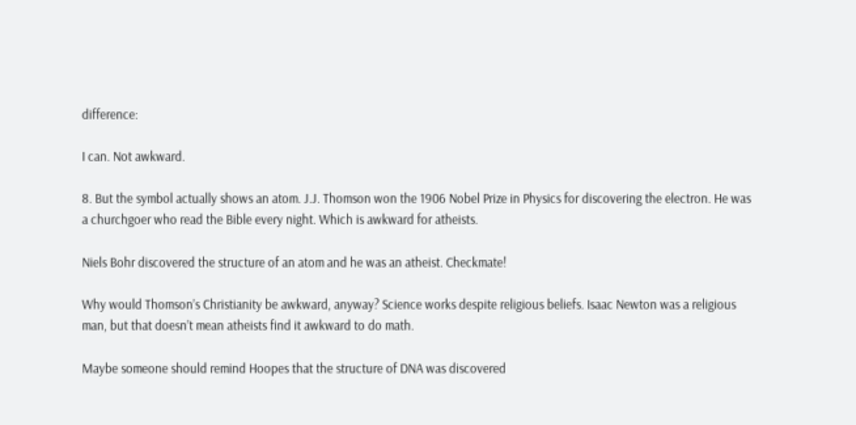difference:

I can. Not awkward.

8. But the symbol actually shows an atom. J.J. Thomson won the 1906 Nobel Prize in Physics for discovering the electron. He was a churchgoer who read the Bible every night. Which is awkward for atheists.

Niels Bohr discovered the structure of an atom and he was an atheist. Checkmate!

Why would Thomson’s Christianity be awkward, anyway? Science works despite religious beliefs. Isaac Newton was a religious man, but that doesn’t mean atheists find it awkward to do math.

Maybe someone should remind Hoopes that the structure of DNA was discovered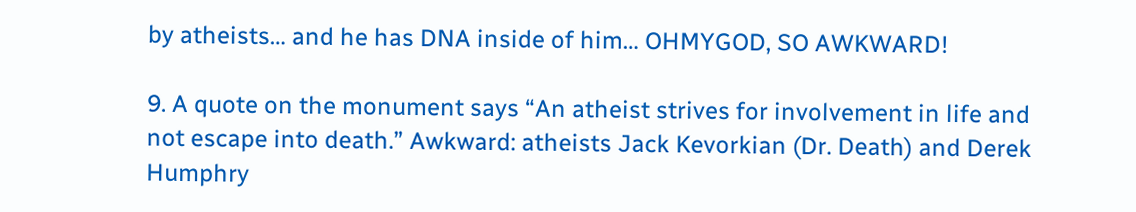by atheists… and he has DNA inside of him… OHMYGOD, SO AWKWARD!

9. A quote on the monument says “An atheist strives for involvement in life and not escape into death.” Awkward: atheists Jack Kevorkian (Dr. Death) and Derek Humphry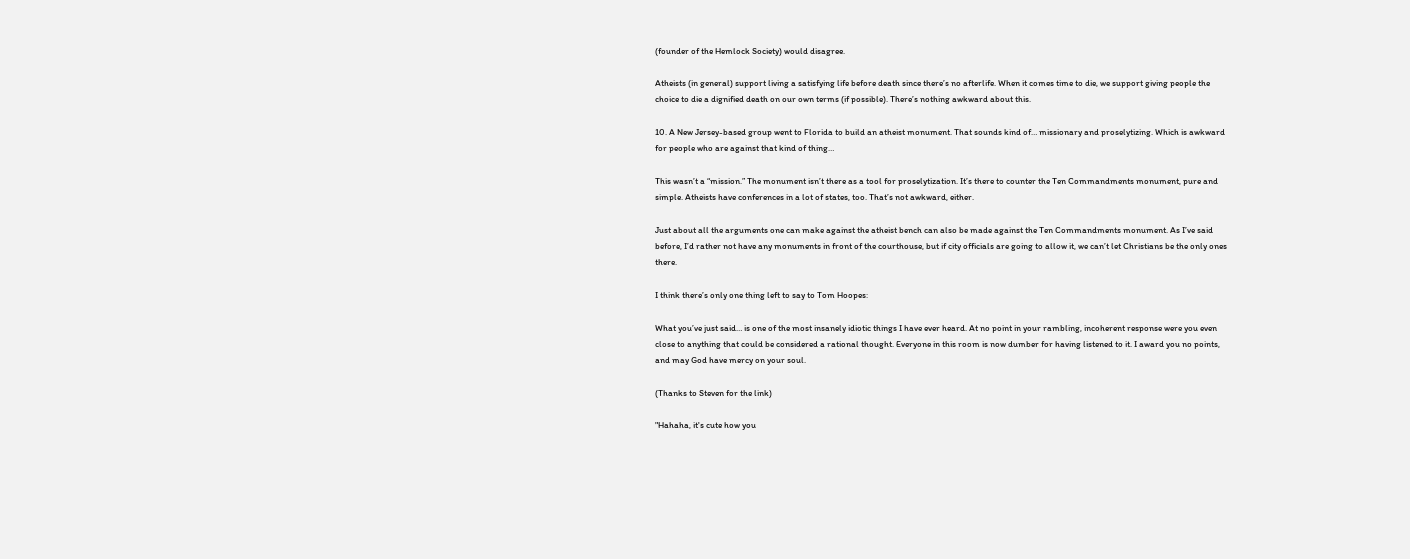(founder of the Hemlock Society) would disagree.

Atheists (in general) support living a satisfying life before death since there’s no afterlife. When it comes time to die, we support giving people the choice to die a dignified death on our own terms (if possible). There’s nothing awkward about this.

10. A New Jersey-based group went to Florida to build an atheist monument. That sounds kind of… missionary and proselytizing. Which is awkward for people who are against that kind of thing…

This wasn’t a “mission.” The monument isn’t there as a tool for proselytization. It’s there to counter the Ten Commandments monument, pure and simple. Atheists have conferences in a lot of states, too. That’s not awkward, either.

Just about all the arguments one can make against the atheist bench can also be made against the Ten Commandments monument. As I’ve said before, I’d rather not have any monuments in front of the courthouse, but if city officials are going to allow it, we can’t let Christians be the only ones there.

I think there’s only one thing left to say to Tom Hoopes:

What you’ve just said… is one of the most insanely idiotic things I have ever heard. At no point in your rambling, incoherent response were you even close to anything that could be considered a rational thought. Everyone in this room is now dumber for having listened to it. I award you no points, and may God have mercy on your soul.

(Thanks to Steven for the link)

"Hahaha, it's cute how you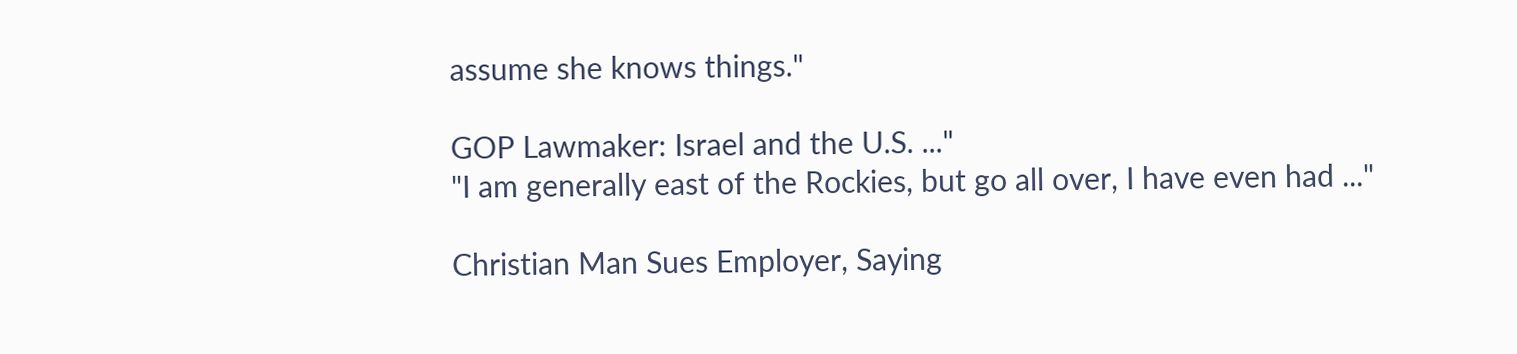assume she knows things."

GOP Lawmaker: Israel and the U.S. ..."
"I am generally east of the Rockies, but go all over, I have even had ..."

Christian Man Sues Employer, Saying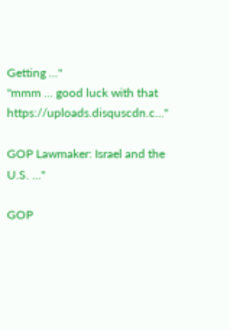Getting ..."
"mmm ... good luck with that https://uploads.disquscdn.c..."

GOP Lawmaker: Israel and the U.S. ..."

GOP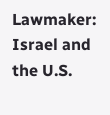Lawmaker: Israel and the U.S.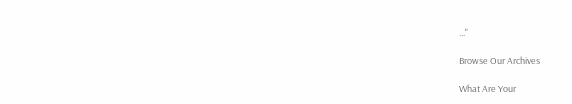..."

Browse Our Archives

What Are Your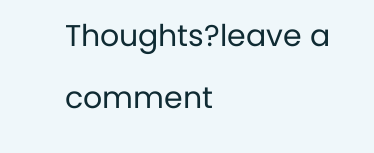Thoughts?leave a comment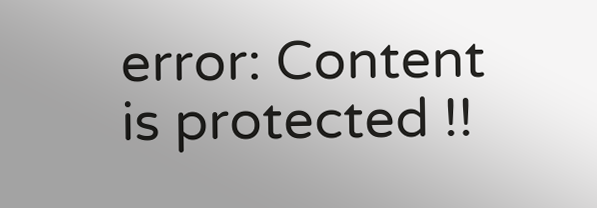error: Content is protected !!